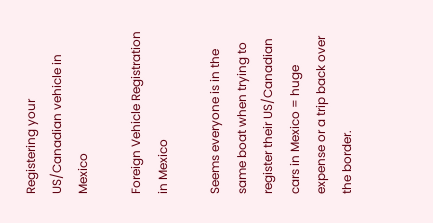Registering your US/Canadian vehicle in Mexico

Foreign Vehicle Registration in Mexico

Seems everyone is in the same boat when trying to register their US/Canadian cars in Mexico = huge expense or a trip back over the border.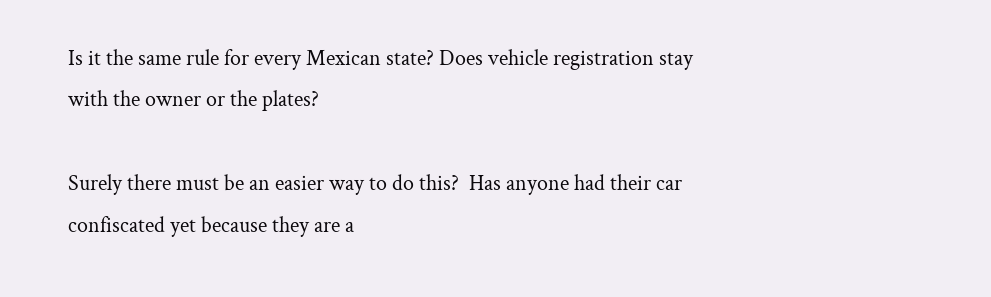Is it the same rule for every Mexican state? Does vehicle registration stay with the owner or the plates?

Surely there must be an easier way to do this?  Has anyone had their car confiscated yet because they are a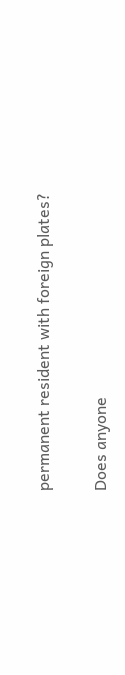permanent resident with foreign plates?

Does anyone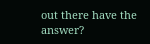out there have the answer?